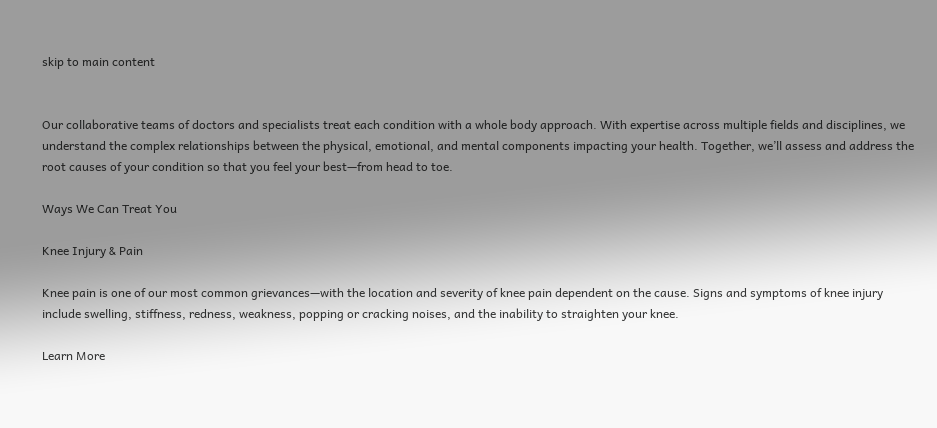skip to main content


Our collaborative teams of doctors and specialists treat each condition with a whole body approach. With expertise across multiple fields and disciplines, we understand the complex relationships between the physical, emotional, and mental components impacting your health. Together, we’ll assess and address the root causes of your condition so that you feel your best—from head to toe.

Ways We Can Treat You

Knee Injury & Pain

Knee pain is one of our most common grievances—with the location and severity of knee pain dependent on the cause. Signs and symptoms of knee injury include swelling, stiffness, redness, weakness, popping or cracking noises, and the inability to straighten your knee.

Learn More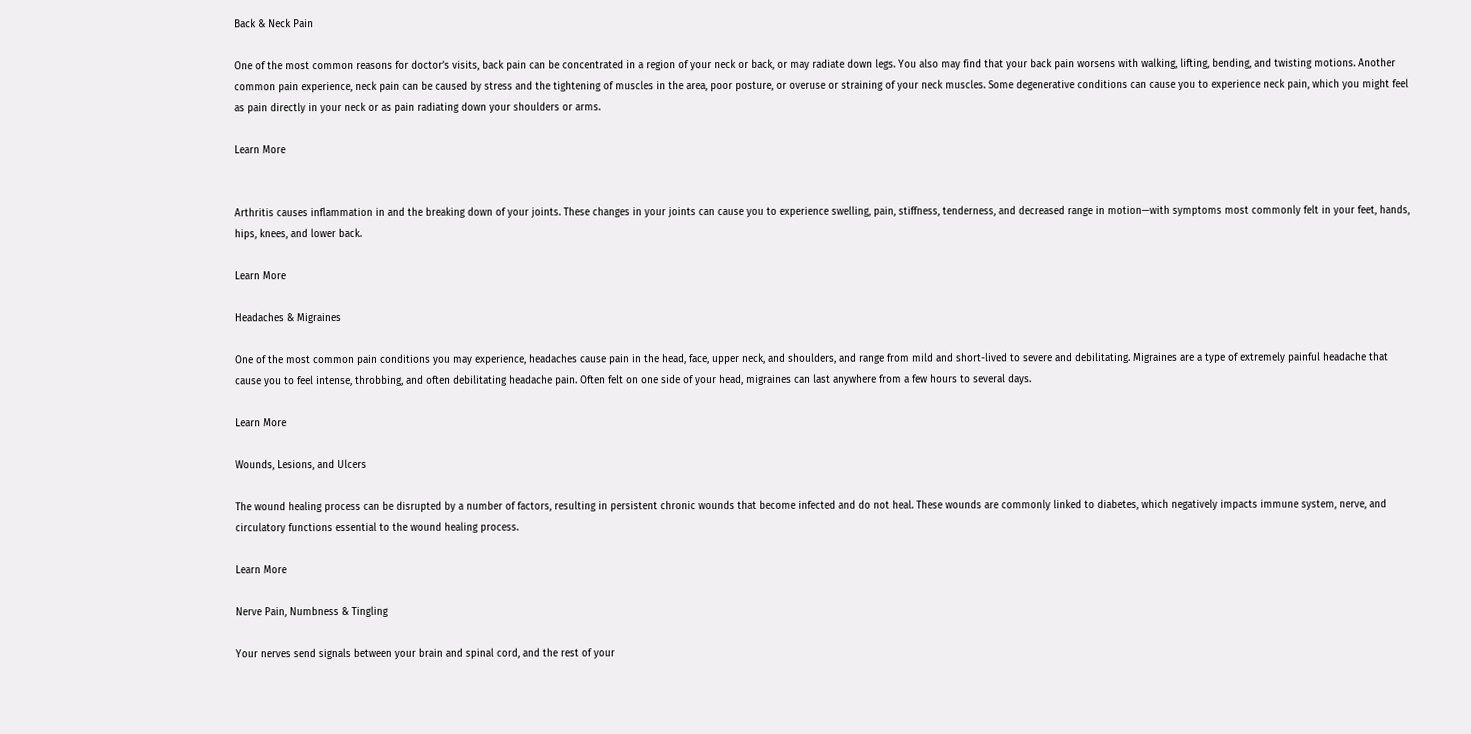Back & Neck Pain

One of the most common reasons for doctor’s visits, back pain can be concentrated in a region of your neck or back, or may radiate down legs. You also may find that your back pain worsens with walking, lifting, bending, and twisting motions. Another common pain experience, neck pain can be caused by stress and the tightening of muscles in the area, poor posture, or overuse or straining of your neck muscles. Some degenerative conditions can cause you to experience neck pain, which you might feel as pain directly in your neck or as pain radiating down your shoulders or arms.

Learn More


Arthritis causes inflammation in and the breaking down of your joints. These changes in your joints can cause you to experience swelling, pain, stiffness, tenderness, and decreased range in motion—with symptoms most commonly felt in your feet, hands, hips, knees, and lower back.

Learn More

Headaches & Migraines

One of the most common pain conditions you may experience, headaches cause pain in the head, face, upper neck, and shoulders, and range from mild and short-lived to severe and debilitating. Migraines are a type of extremely painful headache that cause you to feel intense, throbbing, and often debilitating headache pain. Often felt on one side of your head, migraines can last anywhere from a few hours to several days.

Learn More

Wounds, Lesions, and Ulcers

The wound healing process can be disrupted by a number of factors, resulting in persistent chronic wounds that become infected and do not heal. These wounds are commonly linked to diabetes, which negatively impacts immune system, nerve, and circulatory functions essential to the wound healing process.

Learn More

Nerve Pain, Numbness & Tingling

Your nerves send signals between your brain and spinal cord, and the rest of your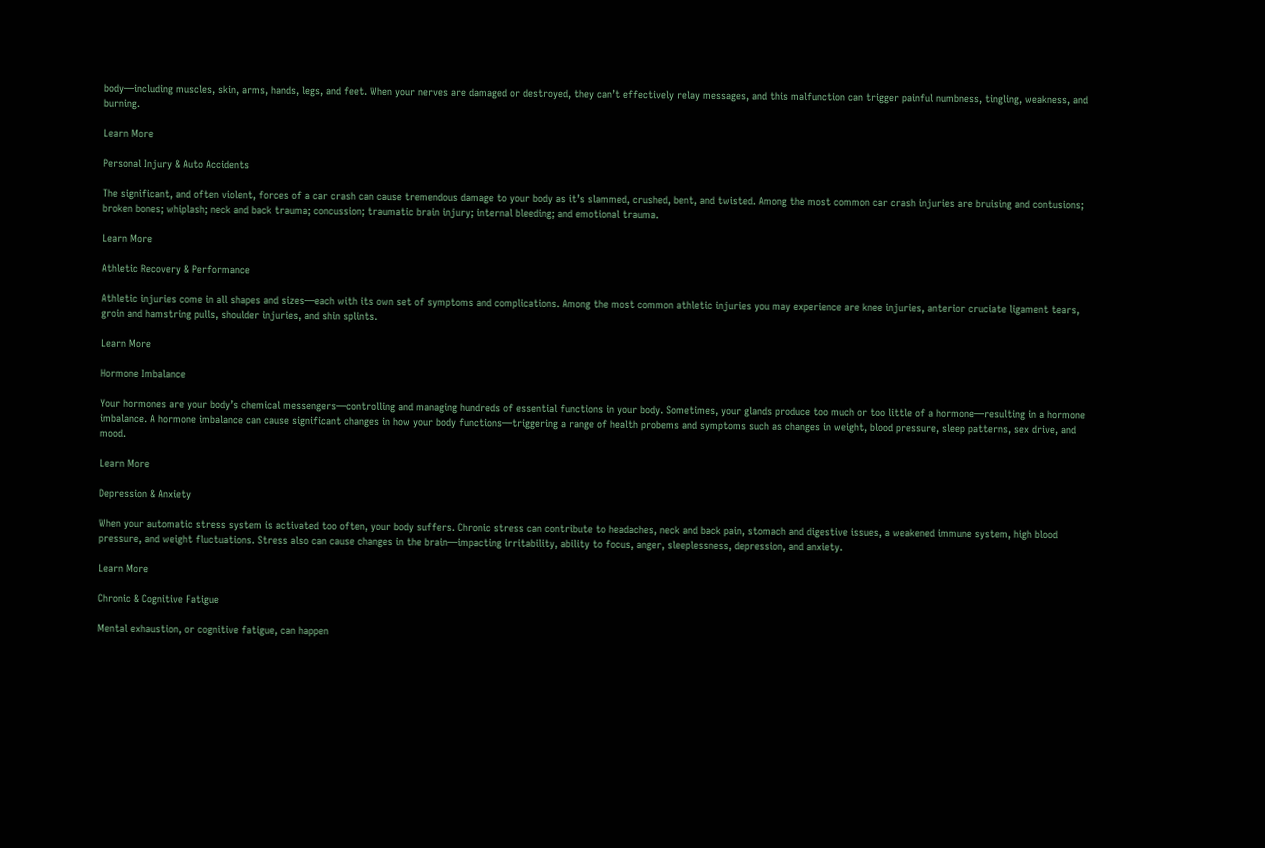body—including muscles, skin, arms, hands, legs, and feet. When your nerves are damaged or destroyed, they can’t effectively relay messages, and this malfunction can trigger painful numbness, tingling, weakness, and burning.

Learn More

Personal Injury & Auto Accidents

The significant, and often violent, forces of a car crash can cause tremendous damage to your body as it’s slammed, crushed, bent, and twisted. Among the most common car crash injuries are bruising and contusions; broken bones; whiplash; neck and back trauma; concussion; traumatic brain injury; internal bleeding; and emotional trauma.

Learn More

Athletic Recovery & Performance

Athletic injuries come in all shapes and sizes—each with its own set of symptoms and complications. Among the most common athletic injuries you may experience are knee injuries, anterior cruciate ligament tears, groin and hamstring pulls, shoulder injuries, and shin splints.

Learn More

Hormone Imbalance

Your hormones are your body’s chemical messengers—controlling and managing hundreds of essential functions in your body. Sometimes, your glands produce too much or too little of a hormone—resulting in a hormone imbalance. A hormone imbalance can cause significant changes in how your body functions—triggering a range of health probems and symptoms such as changes in weight, blood pressure, sleep patterns, sex drive, and mood.

Learn More

Depression & Anxiety

When your automatic stress system is activated too often, your body suffers. Chronic stress can contribute to headaches, neck and back pain, stomach and digestive issues, a weakened immune system, high blood pressure, and weight fluctuations. Stress also can cause changes in the brain—impacting irritability, ability to focus, anger, sleeplessness, depression, and anxiety.

Learn More

Chronic & Cognitive Fatigue

Mental exhaustion, or cognitive fatigue, can happen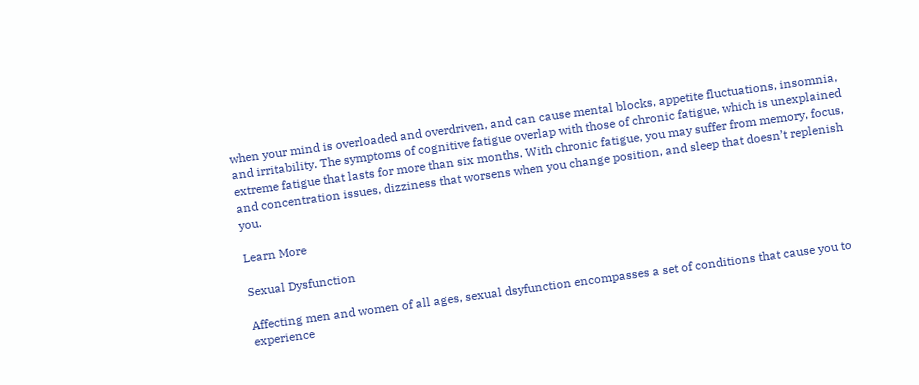when your mind is overloaded and overdriven, and can cause mental blocks, appetite fluctuations, insomnia, and irritability. The symptoms of cognitive fatigue overlap with those of chronic fatigue, which is unexplained extreme fatigue that lasts for more than six months. With chronic fatigue, you may suffer from memory, focus, and concentration issues, dizziness that worsens when you change position, and sleep that doesn’t replenish you.

Learn More

Sexual Dysfunction

Affecting men and women of all ages, sexual dsyfunction encompasses a set of conditions that cause you to experience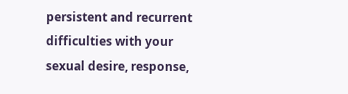persistent and recurrent difficulties with your sexual desire, response,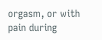orgasm, or with pain during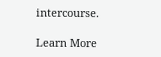intercourse.

Learn More